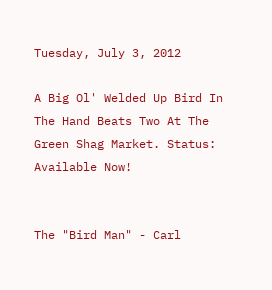Tuesday, July 3, 2012

A Big Ol' Welded Up Bird In The Hand Beats Two At The Green Shag Market. Status: Available Now!


The "Bird Man" - Carl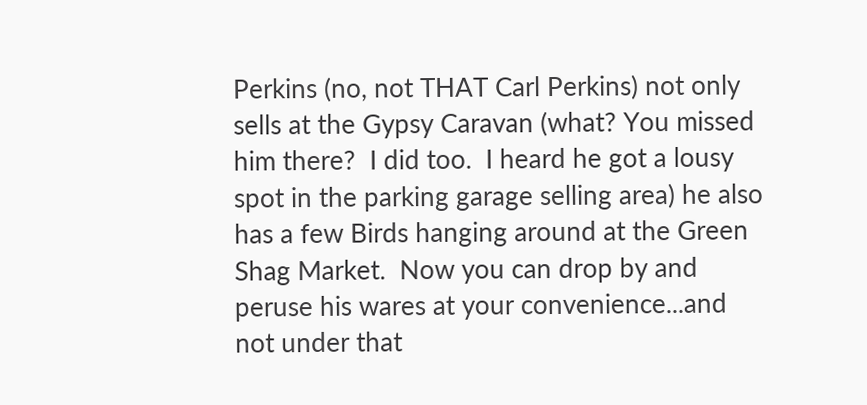Perkins (no, not THAT Carl Perkins) not only sells at the Gypsy Caravan (what? You missed him there?  I did too.  I heard he got a lousy spot in the parking garage selling area) he also has a few Birds hanging around at the Green Shag Market.  Now you can drop by and peruse his wares at your convenience...and not under that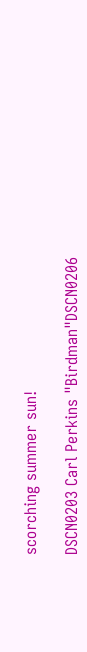scorching summer sun!

DSCN0203 Carl Perkins "Birdman"DSCN0206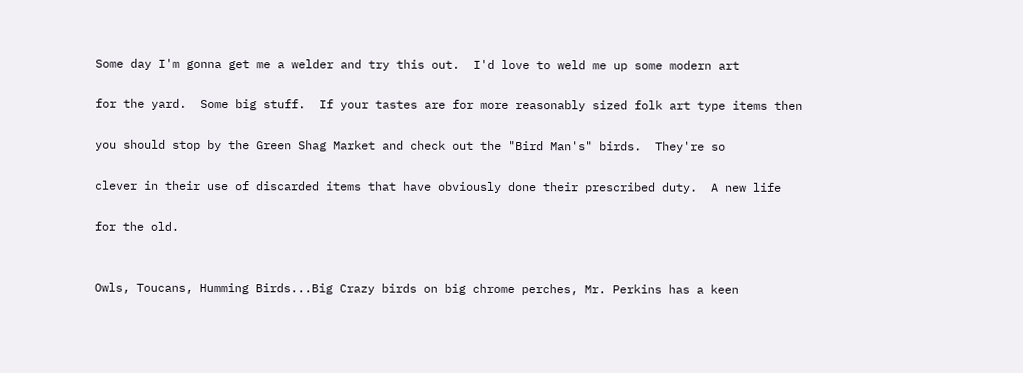Some day I'm gonna get me a welder and try this out.  I'd love to weld me up some modern art

for the yard.  Some big stuff.  If your tastes are for more reasonably sized folk art type items then

you should stop by the Green Shag Market and check out the "Bird Man's" birds.  They're so

clever in their use of discarded items that have obviously done their prescribed duty.  A new life

for the old.


Owls, Toucans, Humming Birds...Big Crazy birds on big chrome perches, Mr. Perkins has a keen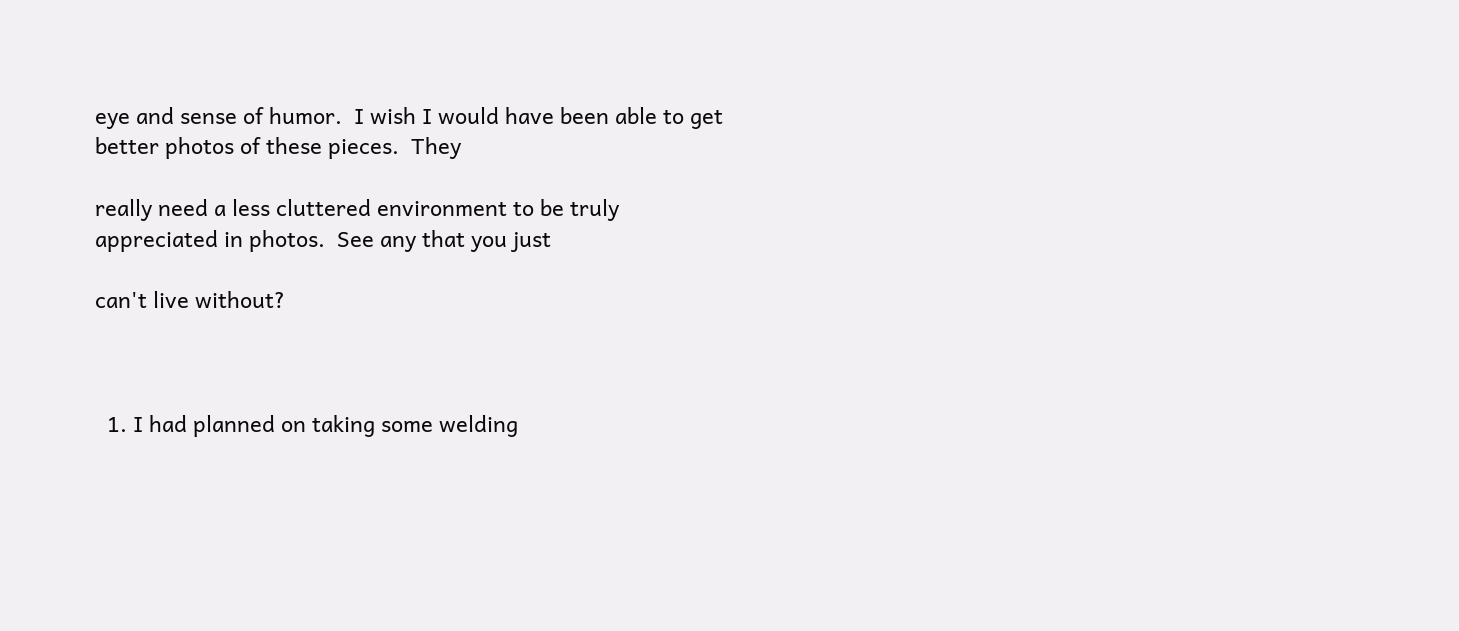eye and sense of humor.  I wish I would have been able to get better photos of these pieces.  They

really need a less cluttered environment to be truly appreciated in photos.  See any that you just

can't live without?



  1. I had planned on taking some welding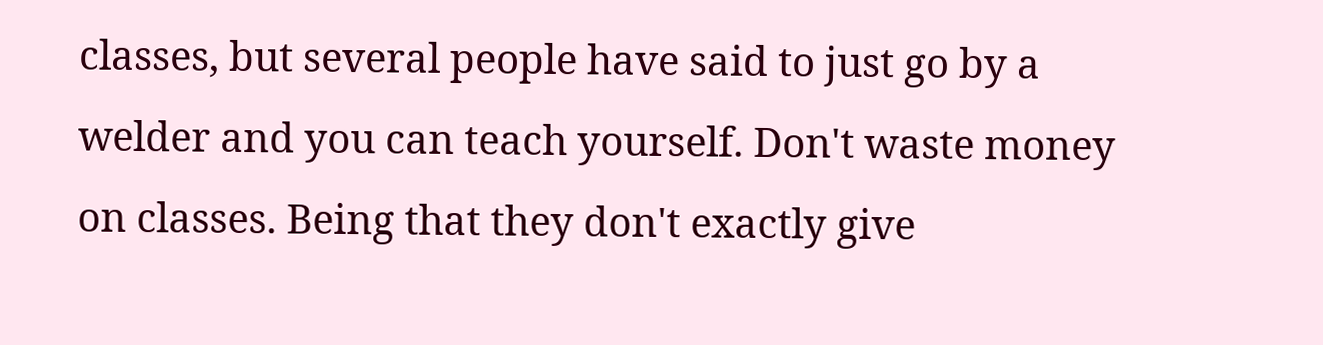classes, but several people have said to just go by a welder and you can teach yourself. Don't waste money on classes. Being that they don't exactly give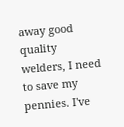away good quality welders, I need to save my pennies. I've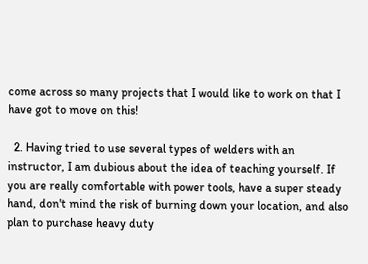come across so many projects that I would like to work on that I have got to move on this!

  2. Having tried to use several types of welders with an instructor, I am dubious about the idea of teaching yourself. If you are really comfortable with power tools, have a super steady hand, don't mind the risk of burning down your location, and also plan to purchase heavy duty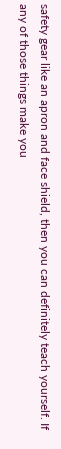safety gear like an apron and face shield, then you can definitely teach yourself. If any of those things make you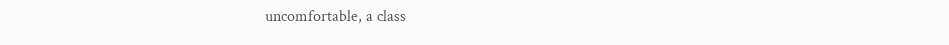uncomfortable, a class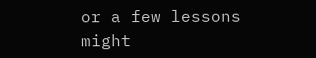or a few lessons might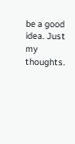be a good idea. Just my thoughts.